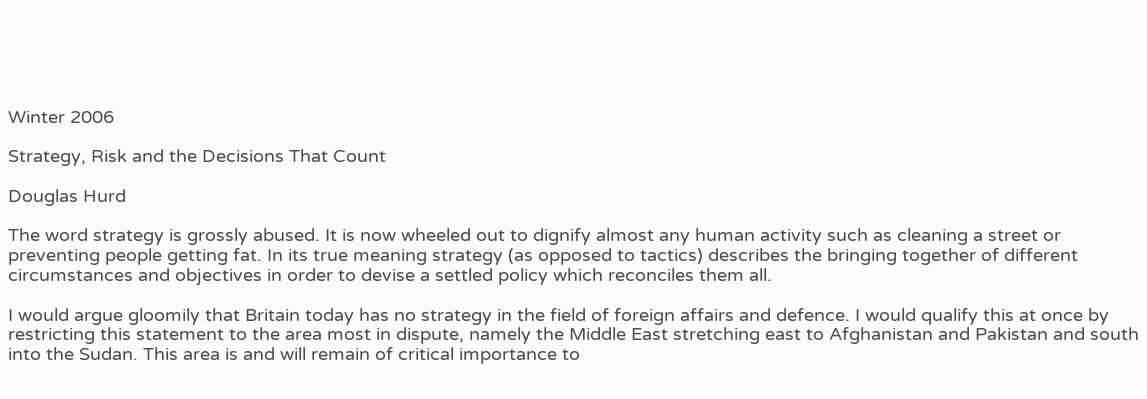Winter 2006

Strategy, Risk and the Decisions That Count

Douglas Hurd

The word strategy is grossly abused. It is now wheeled out to dignify almost any human activity such as cleaning a street or preventing people getting fat. In its true meaning strategy (as opposed to tactics) describes the bringing together of different circumstances and objectives in order to devise a settled policy which reconciles them all.

I would argue gloomily that Britain today has no strategy in the field of foreign affairs and defence. I would qualify this at once by restricting this statement to the area most in dispute, namely the Middle East stretching east to Afghanistan and Pakistan and south into the Sudan. This area is and will remain of critical importance to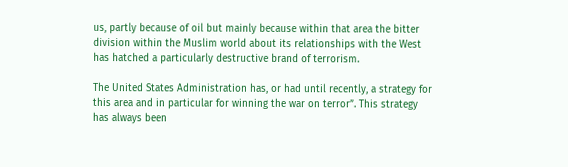us, partly because of oil but mainly because within that area the bitter division within the Muslim world about its relationships with the West has hatched a particularly destructive brand of terrorism.

The United States Administration has, or had until recently, a strategy for this area and in particular for winning the war on terror”. This strategy has always been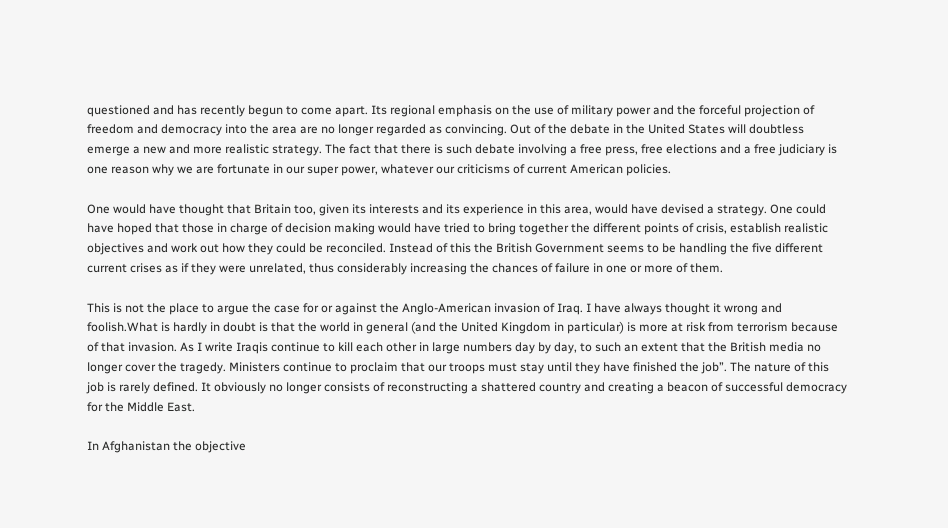questioned and has recently begun to come apart. Its regional emphasis on the use of military power and the forceful projection of freedom and democracy into the area are no longer regarded as convincing. Out of the debate in the United States will doubtless emerge a new and more realistic strategy. The fact that there is such debate involving a free press, free elections and a free judiciary is one reason why we are fortunate in our super power, whatever our criticisms of current American policies.

One would have thought that Britain too, given its interests and its experience in this area, would have devised a strategy. One could have hoped that those in charge of decision making would have tried to bring together the different points of crisis, establish realistic objectives and work out how they could be reconciled. Instead of this the British Government seems to be handling the five different current crises as if they were unrelated, thus considerably increasing the chances of failure in one or more of them.

This is not the place to argue the case for or against the Anglo-American invasion of Iraq. I have always thought it wrong and foolish.What is hardly in doubt is that the world in general (and the United Kingdom in particular) is more at risk from terrorism because of that invasion. As I write Iraqis continue to kill each other in large numbers day by day, to such an extent that the British media no longer cover the tragedy. Ministers continue to proclaim that our troops must stay until they have finished the job”. The nature of this job is rarely defined. It obviously no longer consists of reconstructing a shattered country and creating a beacon of successful democracy for the Middle East.

In Afghanistan the objective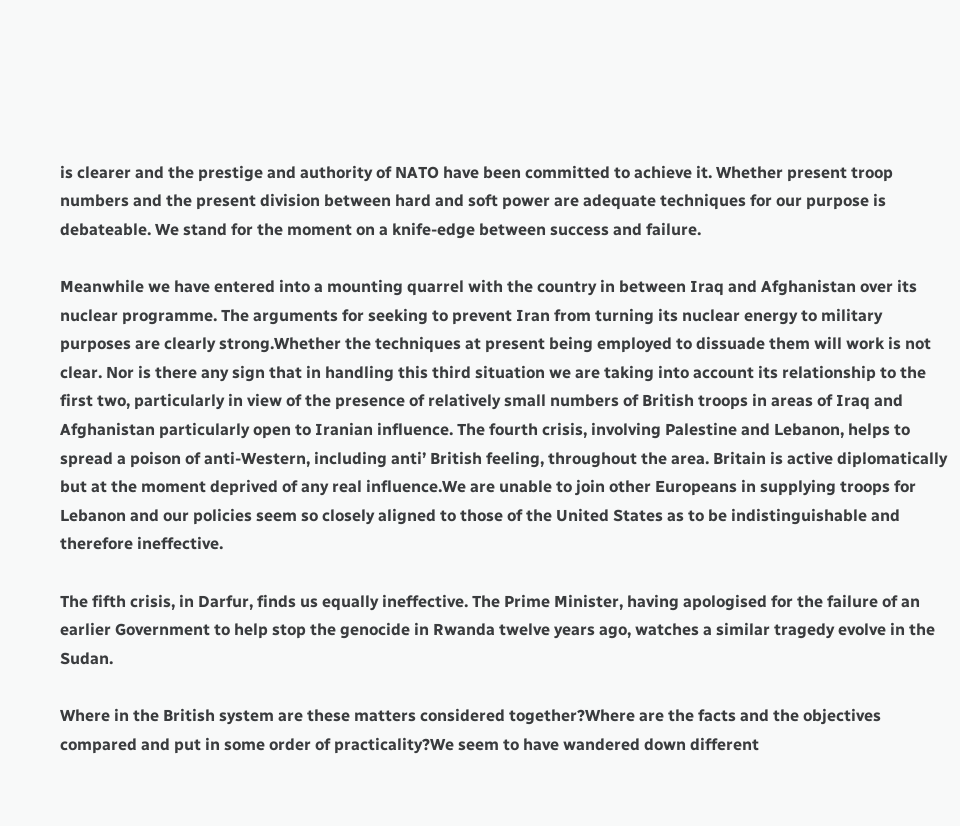is clearer and the prestige and authority of NATO have been committed to achieve it. Whether present troop numbers and the present division between hard and soft power are adequate techniques for our purpose is debateable. We stand for the moment on a knife-edge between success and failure.

Meanwhile we have entered into a mounting quarrel with the country in between Iraq and Afghanistan over its nuclear programme. The arguments for seeking to prevent Iran from turning its nuclear energy to military purposes are clearly strong.Whether the techniques at present being employed to dissuade them will work is not clear. Nor is there any sign that in handling this third situation we are taking into account its relationship to the first two, particularly in view of the presence of relatively small numbers of British troops in areas of Iraq and Afghanistan particularly open to Iranian influence. The fourth crisis, involving Palestine and Lebanon, helps to spread a poison of anti-Western, including anti’ British feeling, throughout the area. Britain is active diplomatically but at the moment deprived of any real influence.We are unable to join other Europeans in supplying troops for Lebanon and our policies seem so closely aligned to those of the United States as to be indistinguishable and therefore ineffective.

The fifth crisis, in Darfur, finds us equally ineffective. The Prime Minister, having apologised for the failure of an earlier Government to help stop the genocide in Rwanda twelve years ago, watches a similar tragedy evolve in the Sudan.

Where in the British system are these matters considered together?Where are the facts and the objectives compared and put in some order of practicality?We seem to have wandered down different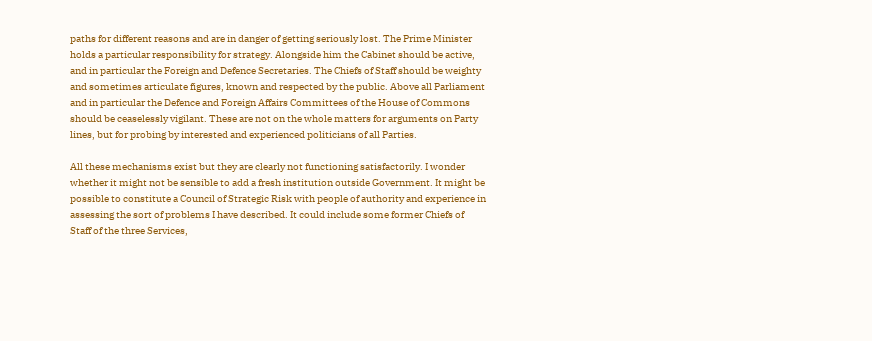paths for different reasons and are in danger of getting seriously lost. The Prime Minister holds a particular responsibility for strategy. Alongside him the Cabinet should be active, and in particular the Foreign and Defence Secretaries. The Chiefs of Staff should be weighty and sometimes articulate figures, known and respected by the public. Above all Parliament and in particular the Defence and Foreign Affairs Committees of the House of Commons should be ceaselessly vigilant. These are not on the whole matters for arguments on Party lines, but for probing by interested and experienced politicians of all Parties.

All these mechanisms exist but they are clearly not functioning satisfactorily. I wonder whether it might not be sensible to add a fresh institution outside Government. It might be possible to constitute a Council of Strategic Risk with people of authority and experience in assessing the sort of problems I have described. It could include some former Chiefs of Staff of the three Services,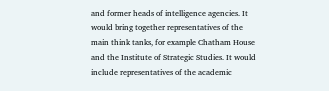and former heads of intelligence agencies. It would bring together representatives of the main think tanks, for example Chatham House and the Institute of Strategic Studies. It would include representatives of the academic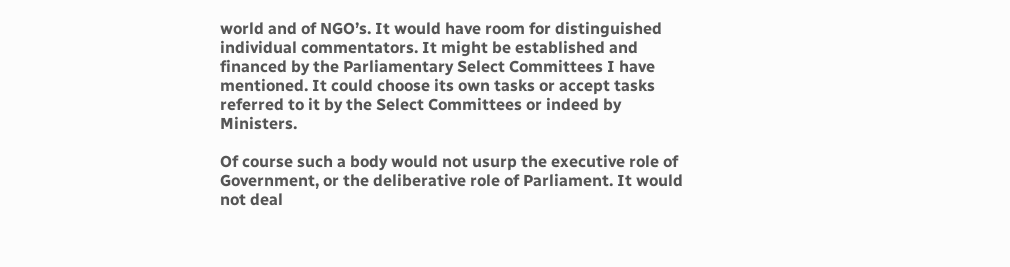world and of NGO’s. It would have room for distinguished individual commentators. It might be established and financed by the Parliamentary Select Committees I have mentioned. It could choose its own tasks or accept tasks referred to it by the Select Committees or indeed by Ministers.

Of course such a body would not usurp the executive role of Government, or the deliberative role of Parliament. It would not deal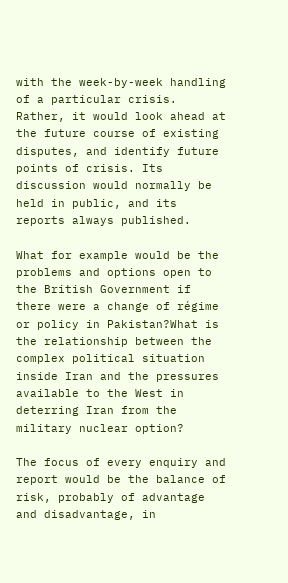with the week-by-week handling of a particular crisis. Rather, it would look ahead at the future course of existing disputes, and identify future points of crisis. Its discussion would normally be held in public, and its reports always published.

What for example would be the problems and options open to the British Government if there were a change of régime or policy in Pakistan?What is the relationship between the complex political situation inside Iran and the pressures available to the West in deterring Iran from the military nuclear option?

The focus of every enquiry and report would be the balance of risk, probably of advantage and disadvantage, in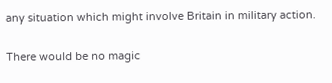any situation which might involve Britain in military action.

There would be no magic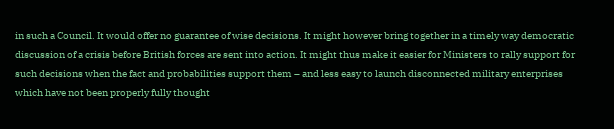in such a Council. It would offer no guarantee of wise decisions. It might however bring together in a timely way democratic discussion of a crisis before British forces are sent into action. It might thus make it easier for Ministers to rally support for such decisions when the fact and probabilities support them – and less easy to launch disconnected military enterprises which have not been properly fully thought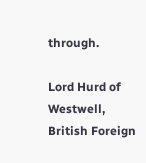through.

Lord Hurd of Westwell, British Foreign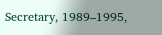Secretary, 1989–1995,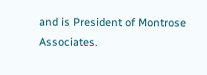and is President of Montrose Associates.